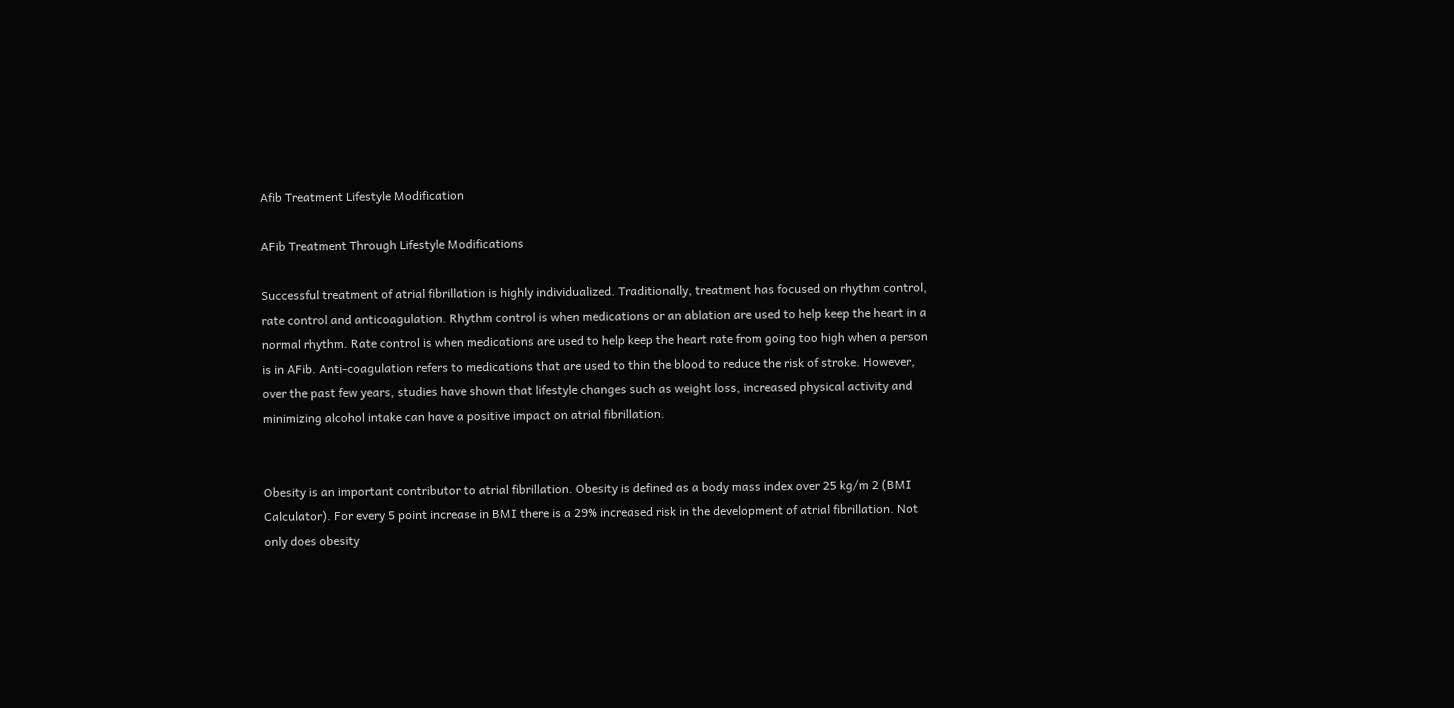Afib Treatment Lifestyle Modification

AFib Treatment Through Lifestyle Modifications

Successful treatment of atrial fibrillation is highly individualized. Traditionally, treatment has focused on rhythm control, rate control and anticoagulation. Rhythm control is when medications or an ablation are used to help keep the heart in a normal rhythm. Rate control is when medications are used to help keep the heart rate from going too high when a person is in AFib. Anti-coagulation refers to medications that are used to thin the blood to reduce the risk of stroke. However, over the past few years, studies have shown that lifestyle changes such as weight loss, increased physical activity and minimizing alcohol intake can have a positive impact on atrial fibrillation.


Obesity is an important contributor to atrial fibrillation. Obesity is defined as a body mass index over 25 kg/m 2 (BMI Calculator). For every 5 point increase in BMI there is a 29% increased risk in the development of atrial fibrillation. Not only does obesity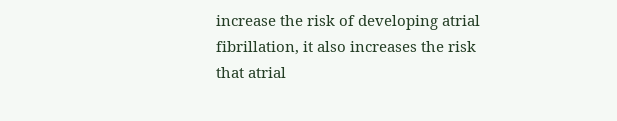increase the risk of developing atrial fibrillation, it also increases the risk that atrial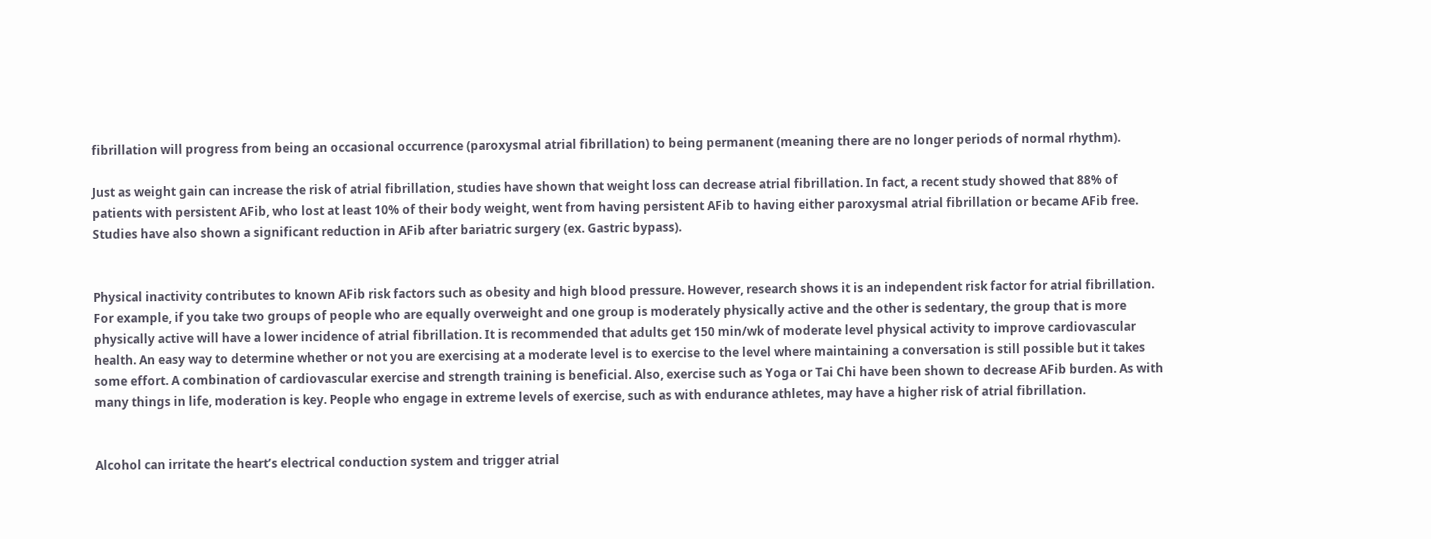fibrillation will progress from being an occasional occurrence (paroxysmal atrial fibrillation) to being permanent (meaning there are no longer periods of normal rhythm).

Just as weight gain can increase the risk of atrial fibrillation, studies have shown that weight loss can decrease atrial fibrillation. In fact, a recent study showed that 88% of patients with persistent AFib, who lost at least 10% of their body weight, went from having persistent AFib to having either paroxysmal atrial fibrillation or became AFib free. Studies have also shown a significant reduction in AFib after bariatric surgery (ex. Gastric bypass).


Physical inactivity contributes to known AFib risk factors such as obesity and high blood pressure. However, research shows it is an independent risk factor for atrial fibrillation. For example, if you take two groups of people who are equally overweight and one group is moderately physically active and the other is sedentary, the group that is more physically active will have a lower incidence of atrial fibrillation. It is recommended that adults get 150 min/wk of moderate level physical activity to improve cardiovascular health. An easy way to determine whether or not you are exercising at a moderate level is to exercise to the level where maintaining a conversation is still possible but it takes some effort. A combination of cardiovascular exercise and strength training is beneficial. Also, exercise such as Yoga or Tai Chi have been shown to decrease AFib burden. As with many things in life, moderation is key. People who engage in extreme levels of exercise, such as with endurance athletes, may have a higher risk of atrial fibrillation.


Alcohol can irritate the heart’s electrical conduction system and trigger atrial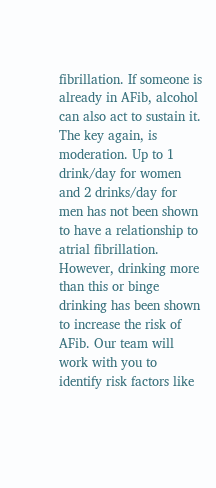fibrillation. If someone is already in AFib, alcohol can also act to sustain it. The key again, is moderation. Up to 1 drink/day for women and 2 drinks/day for men has not been shown to have a relationship to atrial fibrillation. However, drinking more than this or binge drinking has been shown to increase the risk of AFib. Our team will work with you to identify risk factors like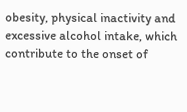obesity, physical inactivity and excessive alcohol intake, which contribute to the onset of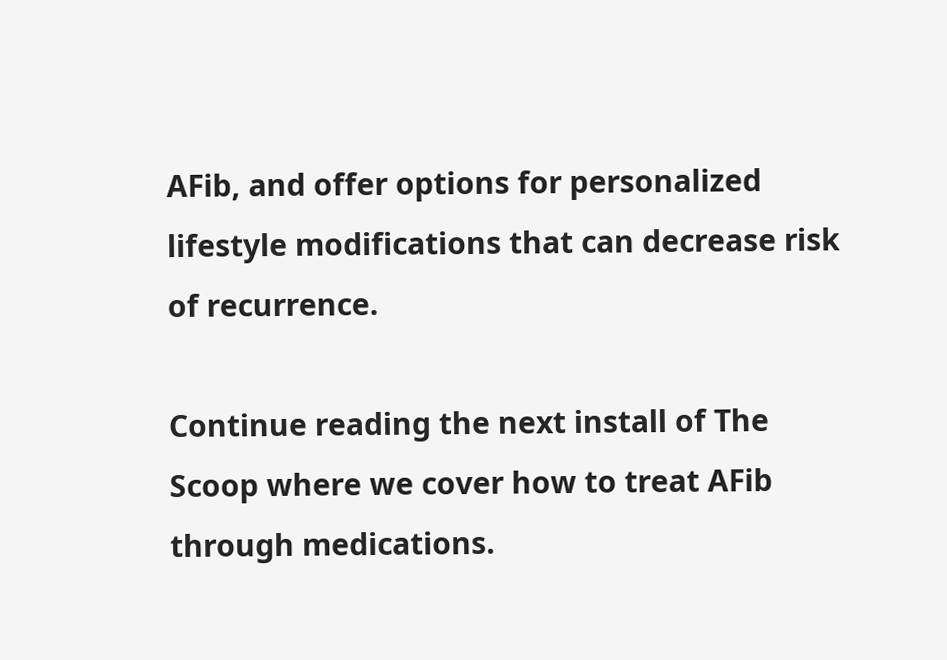AFib, and offer options for personalized lifestyle modifications that can decrease risk of recurrence.

Continue reading the next install of The Scoop where we cover how to treat AFib through medications.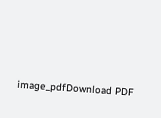image_pdfDownload PDF